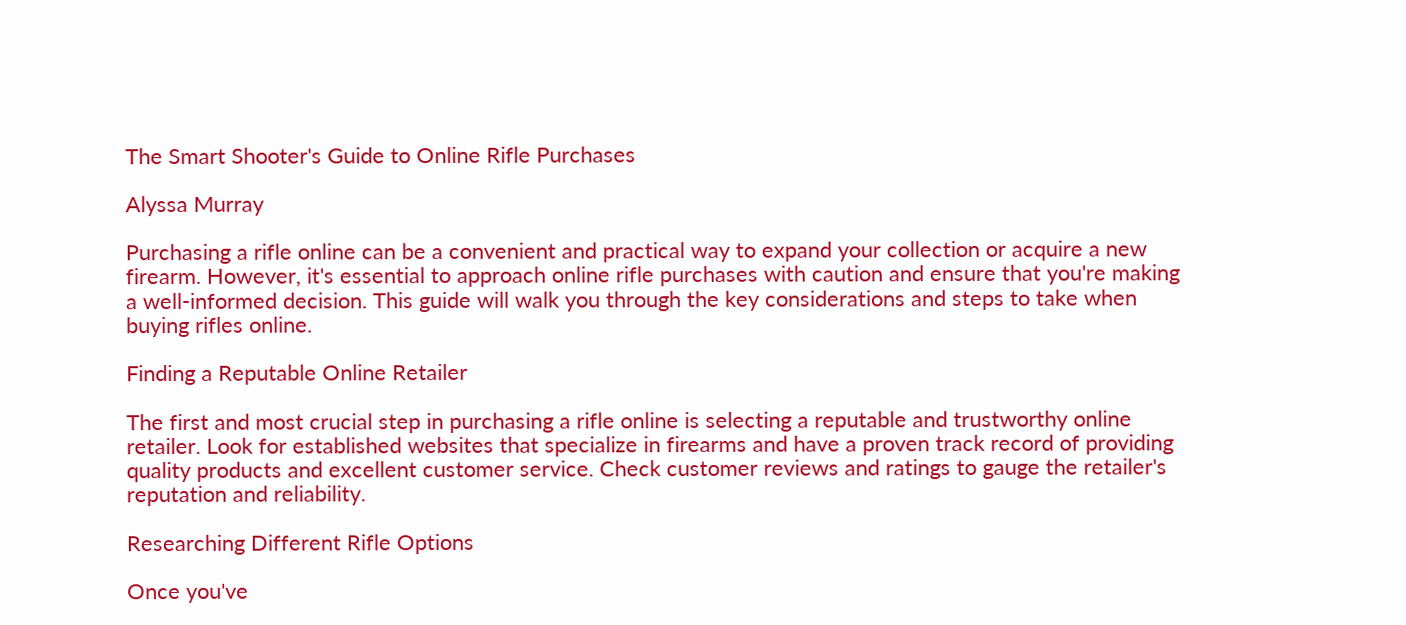The Smart Shooter's Guide to Online Rifle Purchases

Alyssa Murray

Purchasing a rifle online can be a convenient and practical way to expand your collection or acquire a new firearm. However, it's essential to approach online rifle purchases with caution and ensure that you're making a well-informed decision. This guide will walk you through the key considerations and steps to take when buying rifles online.

Finding a Reputable Online Retailer

The first and most crucial step in purchasing a rifle online is selecting a reputable and trustworthy online retailer. Look for established websites that specialize in firearms and have a proven track record of providing quality products and excellent customer service. Check customer reviews and ratings to gauge the retailer's reputation and reliability.

Researching Different Rifle Options

Once you've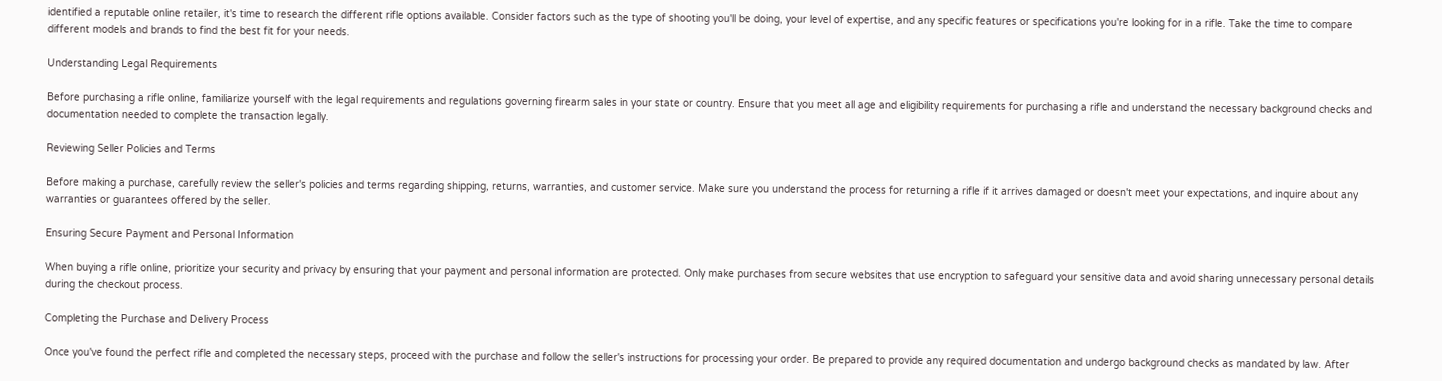identified a reputable online retailer, it's time to research the different rifle options available. Consider factors such as the type of shooting you'll be doing, your level of expertise, and any specific features or specifications you're looking for in a rifle. Take the time to compare different models and brands to find the best fit for your needs.

Understanding Legal Requirements

Before purchasing a rifle online, familiarize yourself with the legal requirements and regulations governing firearm sales in your state or country. Ensure that you meet all age and eligibility requirements for purchasing a rifle and understand the necessary background checks and documentation needed to complete the transaction legally.

Reviewing Seller Policies and Terms

Before making a purchase, carefully review the seller's policies and terms regarding shipping, returns, warranties, and customer service. Make sure you understand the process for returning a rifle if it arrives damaged or doesn't meet your expectations, and inquire about any warranties or guarantees offered by the seller.

Ensuring Secure Payment and Personal Information

When buying a rifle online, prioritize your security and privacy by ensuring that your payment and personal information are protected. Only make purchases from secure websites that use encryption to safeguard your sensitive data and avoid sharing unnecessary personal details during the checkout process.

Completing the Purchase and Delivery Process

Once you've found the perfect rifle and completed the necessary steps, proceed with the purchase and follow the seller's instructions for processing your order. Be prepared to provide any required documentation and undergo background checks as mandated by law. After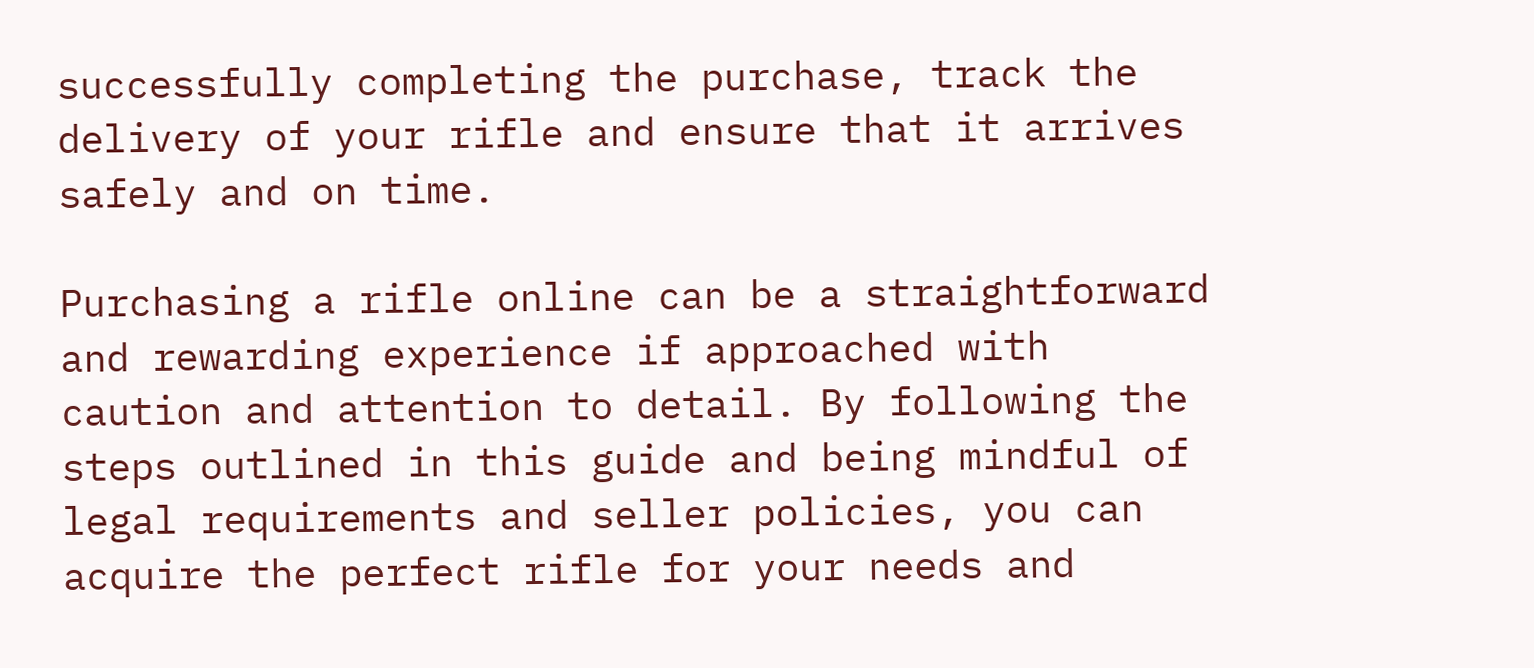successfully completing the purchase, track the delivery of your rifle and ensure that it arrives safely and on time.

Purchasing a rifle online can be a straightforward and rewarding experience if approached with caution and attention to detail. By following the steps outlined in this guide and being mindful of legal requirements and seller policies, you can acquire the perfect rifle for your needs and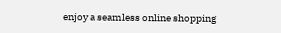enjoy a seamless online shopping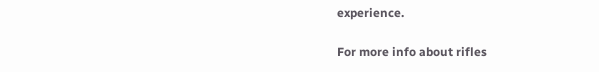experience.

For more info about rifles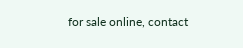for sale online, contact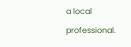a local professional.